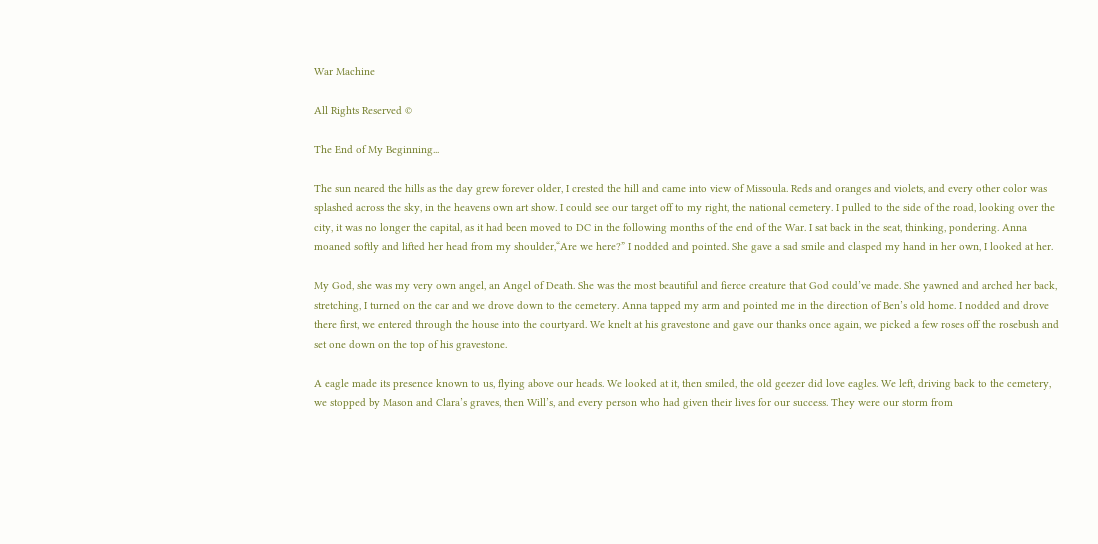War Machine

All Rights Reserved ©

The End of My Beginning...

The sun neared the hills as the day grew forever older, I crested the hill and came into view of Missoula. Reds and oranges and violets, and every other color was splashed across the sky, in the heavens own art show. I could see our target off to my right, the national cemetery. I pulled to the side of the road, looking over the city, it was no longer the capital, as it had been moved to DC in the following months of the end of the War. I sat back in the seat, thinking, pondering. Anna moaned softly and lifted her head from my shoulder,“Are we here?” I nodded and pointed. She gave a sad smile and clasped my hand in her own, I looked at her.

My God, she was my very own angel, an Angel of Death. She was the most beautiful and fierce creature that God could’ve made. She yawned and arched her back, stretching, I turned on the car and we drove down to the cemetery. Anna tapped my arm and pointed me in the direction of Ben’s old home. I nodded and drove there first, we entered through the house into the courtyard. We knelt at his gravestone and gave our thanks once again, we picked a few roses off the rosebush and set one down on the top of his gravestone.

A eagle made its presence known to us, flying above our heads. We looked at it, then smiled, the old geezer did love eagles. We left, driving back to the cemetery, we stopped by Mason and Clara’s graves, then Will’s, and every person who had given their lives for our success. They were our storm from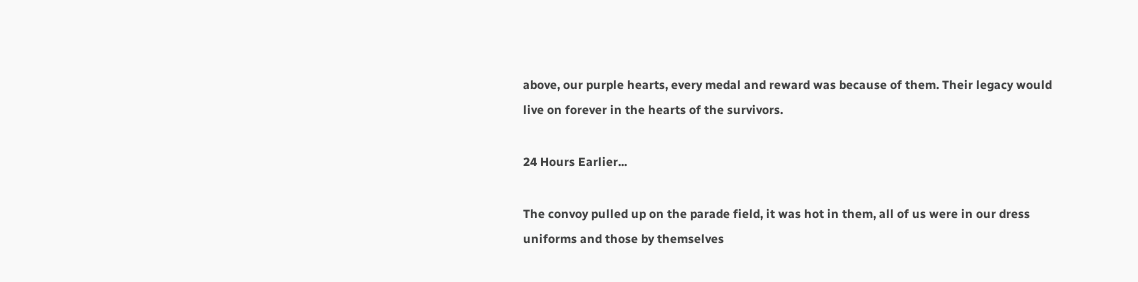above, our purple hearts, every medal and reward was because of them. Their legacy would live on forever in the hearts of the survivors.

24 Hours Earlier...

The convoy pulled up on the parade field, it was hot in them, all of us were in our dress uniforms and those by themselves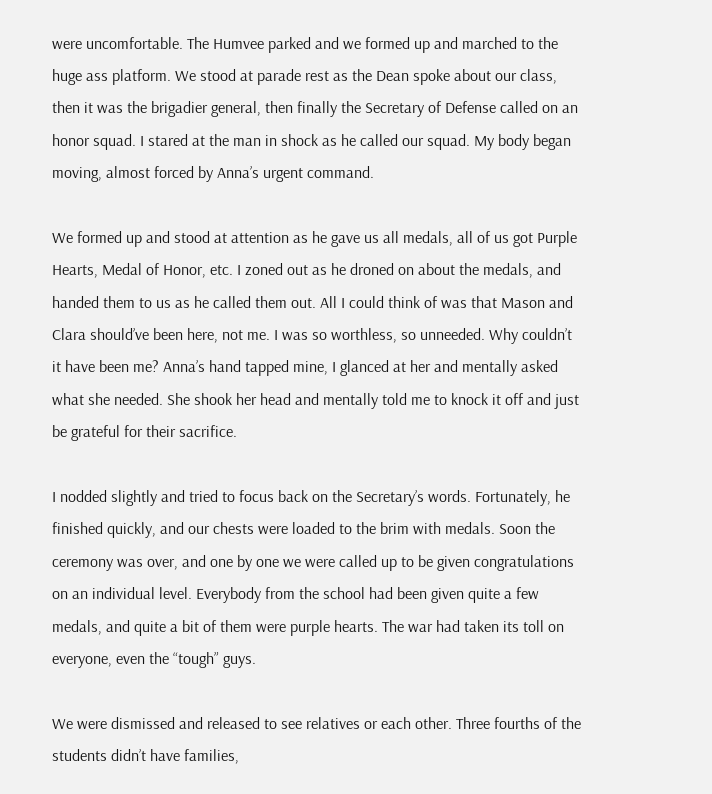were uncomfortable. The Humvee parked and we formed up and marched to the huge ass platform. We stood at parade rest as the Dean spoke about our class, then it was the brigadier general, then finally the Secretary of Defense called on an honor squad. I stared at the man in shock as he called our squad. My body began moving, almost forced by Anna’s urgent command.

We formed up and stood at attention as he gave us all medals, all of us got Purple Hearts, Medal of Honor, etc. I zoned out as he droned on about the medals, and handed them to us as he called them out. All I could think of was that Mason and Clara should’ve been here, not me. I was so worthless, so unneeded. Why couldn’t it have been me? Anna’s hand tapped mine, I glanced at her and mentally asked what she needed. She shook her head and mentally told me to knock it off and just be grateful for their sacrifice.

I nodded slightly and tried to focus back on the Secretary’s words. Fortunately, he finished quickly, and our chests were loaded to the brim with medals. Soon the ceremony was over, and one by one we were called up to be given congratulations on an individual level. Everybody from the school had been given quite a few medals, and quite a bit of them were purple hearts. The war had taken its toll on everyone, even the “tough” guys.

We were dismissed and released to see relatives or each other. Three fourths of the students didn’t have families,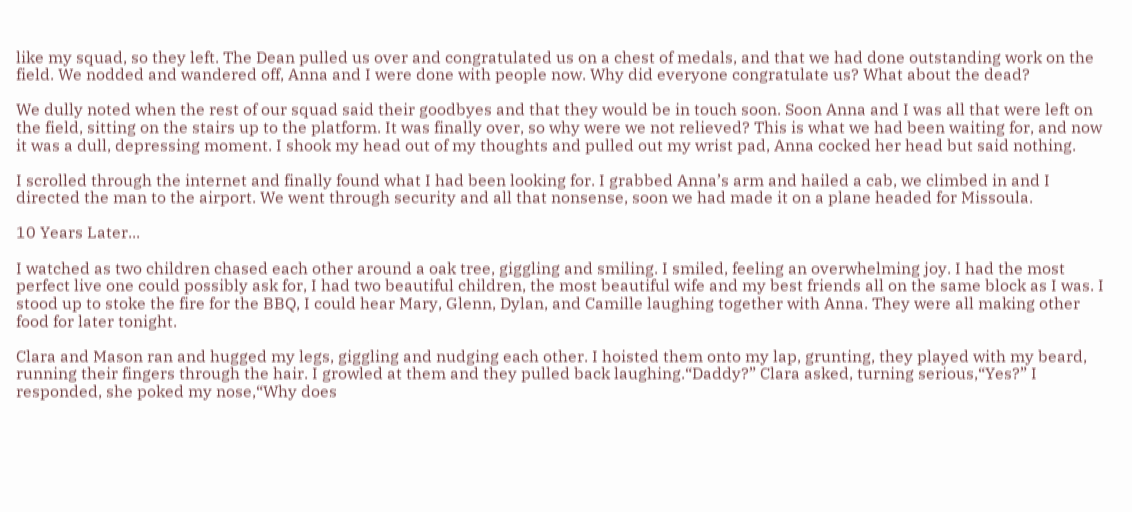like my squad, so they left. The Dean pulled us over and congratulated us on a chest of medals, and that we had done outstanding work on the field. We nodded and wandered off, Anna and I were done with people now. Why did everyone congratulate us? What about the dead?

We dully noted when the rest of our squad said their goodbyes and that they would be in touch soon. Soon Anna and I was all that were left on the field, sitting on the stairs up to the platform. It was finally over, so why were we not relieved? This is what we had been waiting for, and now it was a dull, depressing moment. I shook my head out of my thoughts and pulled out my wrist pad, Anna cocked her head but said nothing.

I scrolled through the internet and finally found what I had been looking for. I grabbed Anna’s arm and hailed a cab, we climbed in and I directed the man to the airport. We went through security and all that nonsense, soon we had made it on a plane headed for Missoula.

10 Years Later...

I watched as two children chased each other around a oak tree, giggling and smiling. I smiled, feeling an overwhelming joy. I had the most perfect live one could possibly ask for, I had two beautiful children, the most beautiful wife and my best friends all on the same block as I was. I stood up to stoke the fire for the BBQ, I could hear Mary, Glenn, Dylan, and Camille laughing together with Anna. They were all making other food for later tonight.

Clara and Mason ran and hugged my legs, giggling and nudging each other. I hoisted them onto my lap, grunting, they played with my beard, running their fingers through the hair. I growled at them and they pulled back laughing.“Daddy?” Clara asked, turning serious,“Yes?” I responded, she poked my nose,“Why does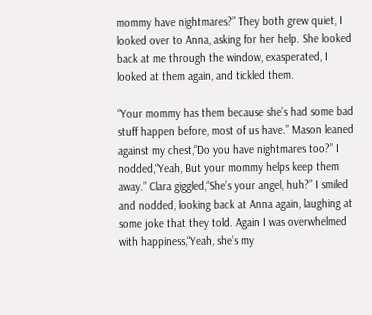mommy have nightmares?” They both grew quiet, I looked over to Anna, asking for her help. She looked back at me through the window, exasperated, I looked at them again, and tickled them.

“Your mommy has them because she’s had some bad stuff happen before, most of us have.” Mason leaned against my chest,“Do you have nightmares too?” I nodded,“Yeah, But your mommy helps keep them away.” Clara giggled,“She’s your angel, huh?” I smiled and nodded, looking back at Anna again, laughing at some joke that they told. Again I was overwhelmed with happiness,“Yeah, she’s my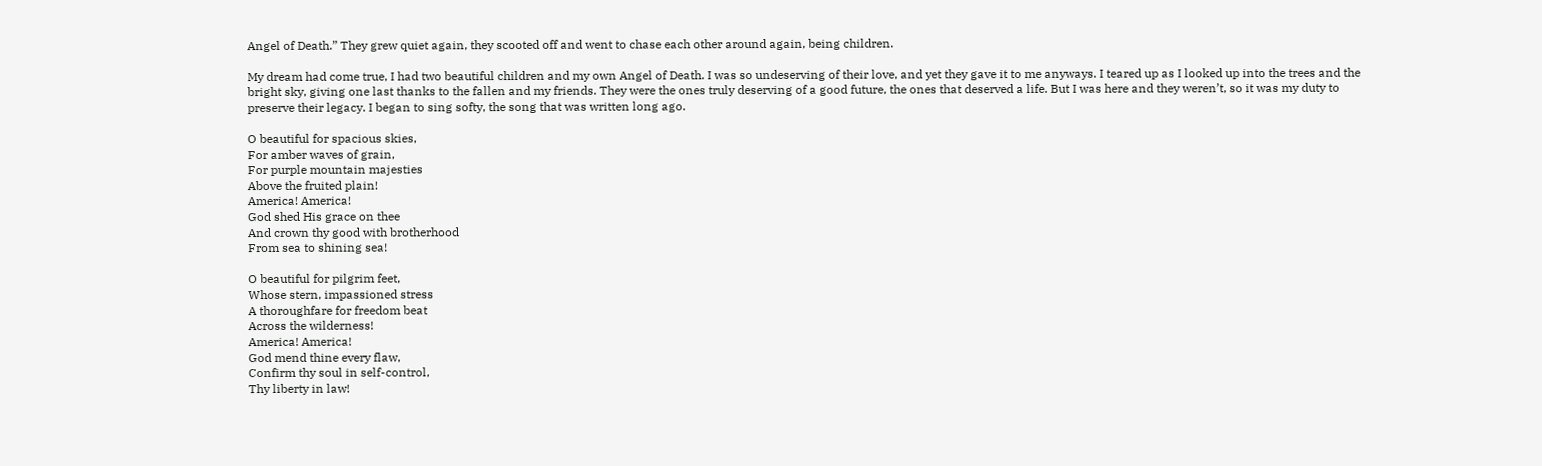Angel of Death.” They grew quiet again, they scooted off and went to chase each other around again, being children.

My dream had come true, I had two beautiful children and my own Angel of Death. I was so undeserving of their love, and yet they gave it to me anyways. I teared up as I looked up into the trees and the bright sky, giving one last thanks to the fallen and my friends. They were the ones truly deserving of a good future, the ones that deserved a life. But I was here and they weren’t, so it was my duty to preserve their legacy. I began to sing softy, the song that was written long ago.

O beautiful for spacious skies,
For amber waves of grain,
For purple mountain majesties
Above the fruited plain!
America! America!
God shed His grace on thee
And crown thy good with brotherhood
From sea to shining sea!

O beautiful for pilgrim feet,
Whose stern, impassioned stress
A thoroughfare for freedom beat
Across the wilderness!
America! America!
God mend thine every flaw,
Confirm thy soul in self-control,
Thy liberty in law!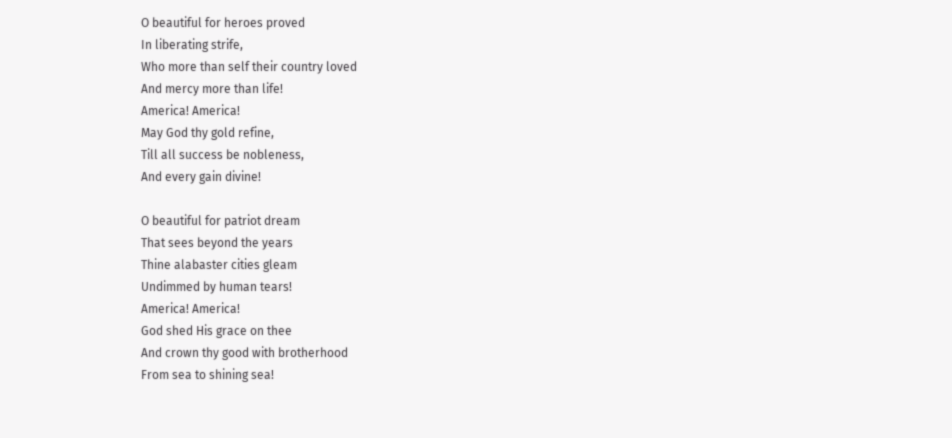O beautiful for heroes proved
In liberating strife,
Who more than self their country loved
And mercy more than life!
America! America!
May God thy gold refine,
Till all success be nobleness,
And every gain divine!

O beautiful for patriot dream
That sees beyond the years
Thine alabaster cities gleam
Undimmed by human tears!
America! America!
God shed His grace on thee
And crown thy good with brotherhood
From sea to shining sea!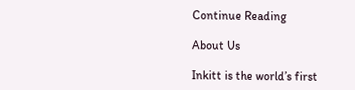Continue Reading

About Us

Inkitt is the world’s first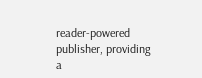reader-powered publisher, providing a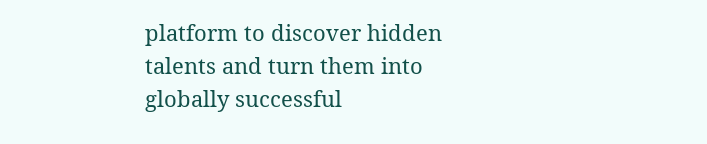platform to discover hidden talents and turn them into globally successful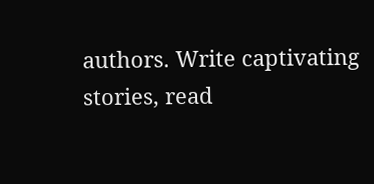authors. Write captivating stories, read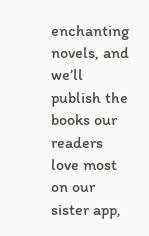enchanting novels, and we’ll publish the books our readers love most on our sister app,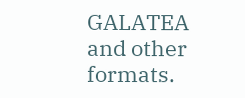GALATEA and other formats.